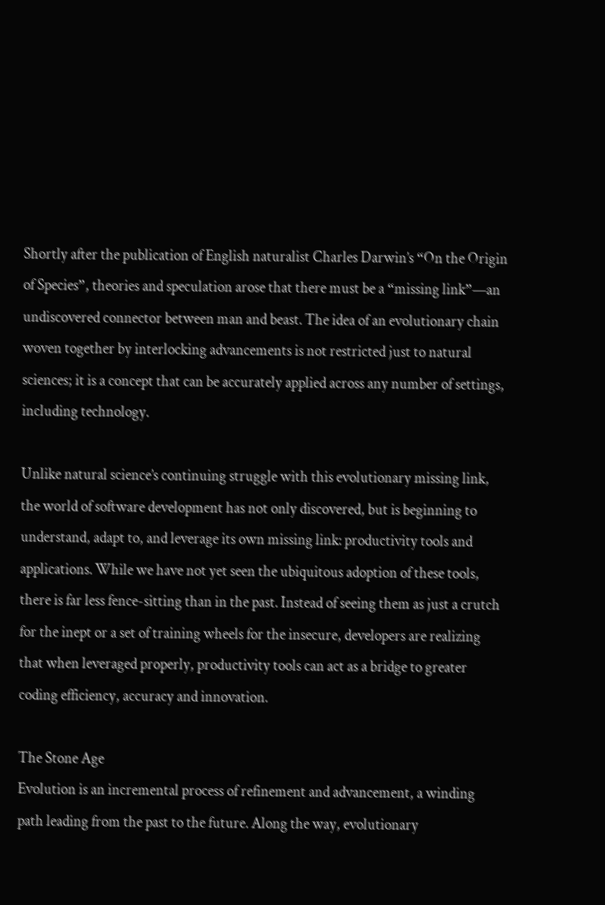Shortly after the publication of English naturalist Charles Darwin’s “On the Origin of Species”, theories and speculation arose that there must be a “missing link”—an undiscovered connector between man and beast. The idea of an evolutionary chain woven together by interlocking advancements is not restricted just to natural sciences; it is a concept that can be accurately applied across any number of settings, including technology.

Unlike natural science’s continuing struggle with this evolutionary missing link, the world of software development has not only discovered, but is beginning to understand, adapt to, and leverage its own missing link: productivity tools and applications. While we have not yet seen the ubiquitous adoption of these tools, there is far less fence-sitting than in the past. Instead of seeing them as just a crutch for the inept or a set of training wheels for the insecure, developers are realizing that when leveraged properly, productivity tools can act as a bridge to greater coding efficiency, accuracy and innovation.

The Stone Age
Evolution is an incremental process of refinement and advancement, a winding path leading from the past to the future. Along the way, evolutionary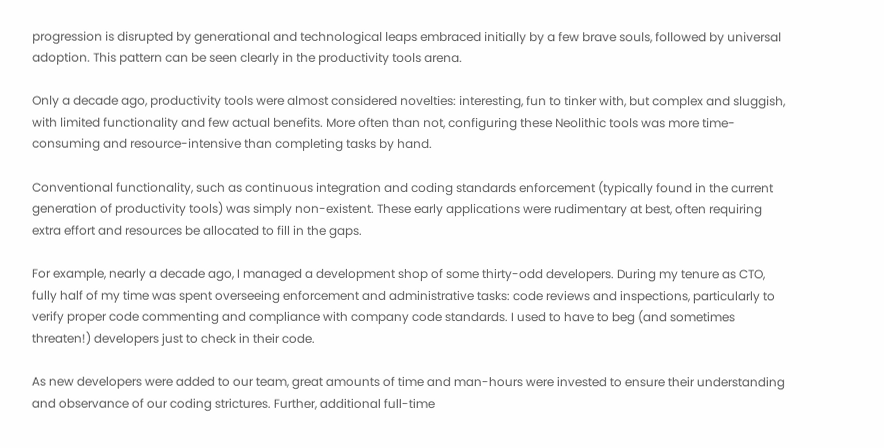progression is disrupted by generational and technological leaps embraced initially by a few brave souls, followed by universal adoption. This pattern can be seen clearly in the productivity tools arena.

Only a decade ago, productivity tools were almost considered novelties: interesting, fun to tinker with, but complex and sluggish, with limited functionality and few actual benefits. More often than not, configuring these Neolithic tools was more time-consuming and resource-intensive than completing tasks by hand.

Conventional functionality, such as continuous integration and coding standards enforcement (typically found in the current generation of productivity tools) was simply non-existent. These early applications were rudimentary at best, often requiring extra effort and resources be allocated to fill in the gaps.

For example, nearly a decade ago, I managed a development shop of some thirty-odd developers. During my tenure as CTO, fully half of my time was spent overseeing enforcement and administrative tasks: code reviews and inspections, particularly to verify proper code commenting and compliance with company code standards. I used to have to beg (and sometimes threaten!) developers just to check in their code.

As new developers were added to our team, great amounts of time and man-hours were invested to ensure their understanding and observance of our coding strictures. Further, additional full-time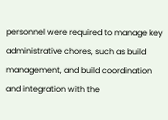personnel were required to manage key administrative chores, such as build management, and build coordination and integration with the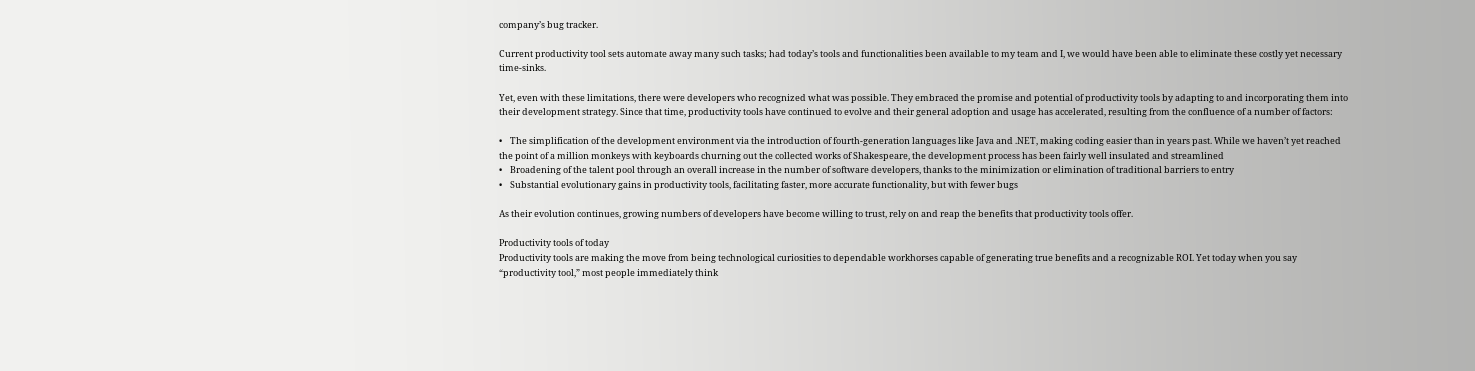company’s bug tracker.

Current productivity tool sets automate away many such tasks; had today’s tools and functionalities been available to my team and I, we would have been able to eliminate these costly yet necessary time-sinks.

Yet, even with these limitations, there were developers who recognized what was possible. They embraced the promise and potential of productivity tools by adapting to and incorporating them into their development strategy. Since that time, productivity tools have continued to evolve and their general adoption and usage has accelerated, resulting from the confluence of a number of factors:

•    The simplification of the development environment via the introduction of fourth-generation languages like Java and .NET, making coding easier than in years past. While we haven’t yet reached the point of a million monkeys with keyboards churning out the collected works of Shakespeare, the development process has been fairly well insulated and streamlined
•    Broadening of the talent pool through an overall increase in the number of software developers, thanks to the minimization or elimination of traditional barriers to entry
•    Substantial evolutionary gains in productivity tools, facilitating faster, more accurate functionality, but with fewer bugs

As their evolution continues, growing numbers of developers have become willing to trust, rely on and reap the benefits that productivity tools offer.

Productivity tools of today
Productivity tools are making the move from being technological curiosities to dependable workhorses capable of generating true benefits and a recognizable ROI. Yet today when you say “productivity tool,” most people immediately think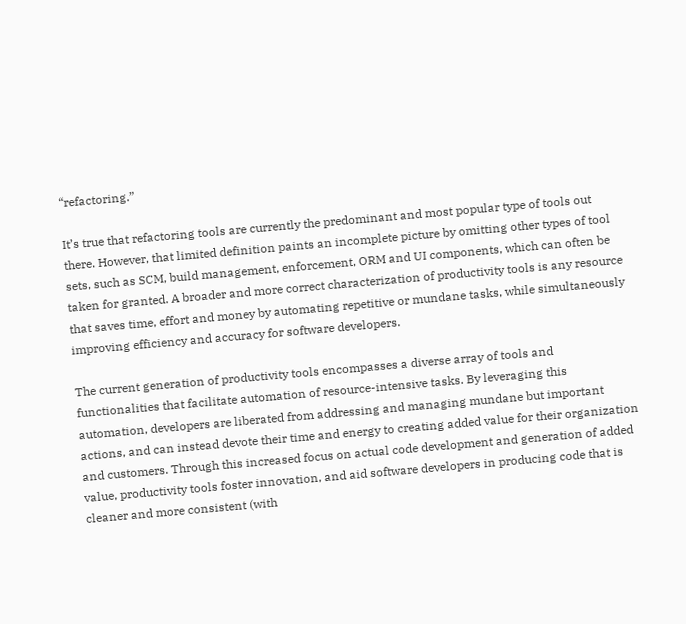“refactoring.”

It’s true that refactoring tools are currently the predominant and most popular type of tools out there. However, that limited definition paints an incomplete picture by omitting other types of tool sets, such as SCM, build management, enforcement, ORM and UI components, which can often be taken for granted. A broader and more correct characterization of productivity tools is any resource that saves time, effort and money by automating repetitive or mundane tasks, while simultaneously improving efficiency and accuracy for software developers.

The current generation of productivity tools encompasses a diverse array of tools and functionalities that facilitate automation of resource-intensive tasks. By leveraging this automation, developers are liberated from addressing and managing mundane but important actions, and can instead devote their time and energy to creating added value for their organization and customers. Through this increased focus on actual code development and generation of added value, productivity tools foster innovation, and aid software developers in producing code that is cleaner and more consistent (with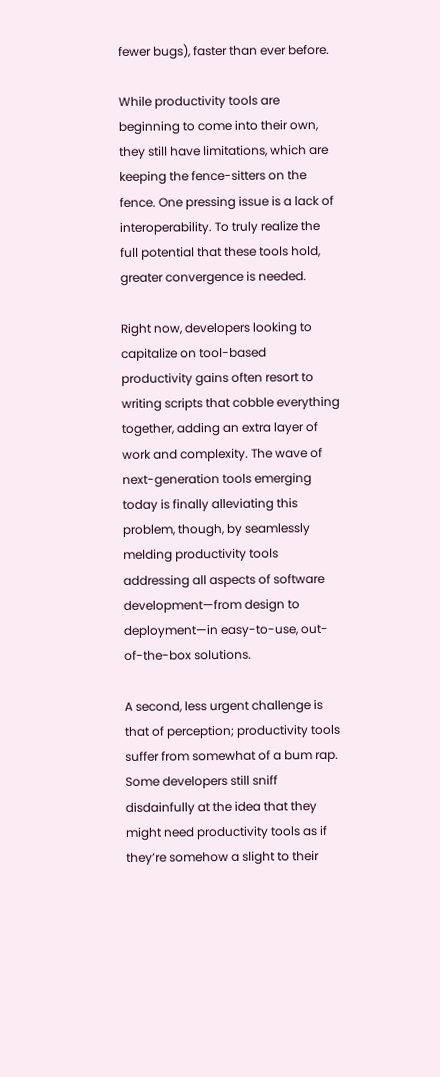fewer bugs), faster than ever before.

While productivity tools are beginning to come into their own, they still have limitations, which are keeping the fence-sitters on the fence. One pressing issue is a lack of interoperability. To truly realize the full potential that these tools hold, greater convergence is needed.

Right now, developers looking to capitalize on tool-based productivity gains often resort to writing scripts that cobble everything together, adding an extra layer of work and complexity. The wave of next-generation tools emerging today is finally alleviating this problem, though, by seamlessly melding productivity tools addressing all aspects of software development—from design to deployment—in easy-to-use, out-of-the-box solutions.

A second, less urgent challenge is that of perception; productivity tools suffer from somewhat of a bum rap. Some developers still sniff disdainfully at the idea that they might need productivity tools as if they’re somehow a slight to their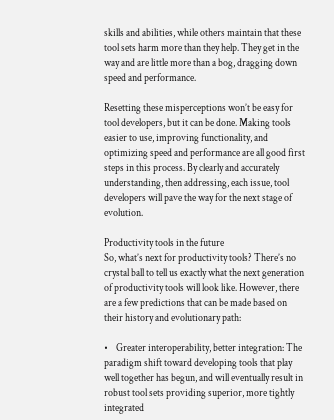skills and abilities, while others maintain that these tool sets harm more than they help. They get in the way and are little more than a bog, dragging down speed and performance.

Resetting these misperceptions won’t be easy for tool developers, but it can be done. Making tools easier to use, improving functionality, and optimizing speed and performance are all good first steps in this process. By clearly and accurately understanding, then addressing, each issue, tool developers will pave the way for the next stage of evolution.

Productivity tools in the future
So, what’s next for productivity tools? There’s no crystal ball to tell us exactly what the next generation of productivity tools will look like. However, there are a few predictions that can be made based on their history and evolutionary path:

•    Greater interoperability, better integration: The paradigm shift toward developing tools that play well together has begun, and will eventually result in robust tool sets providing superior, more tightly integrated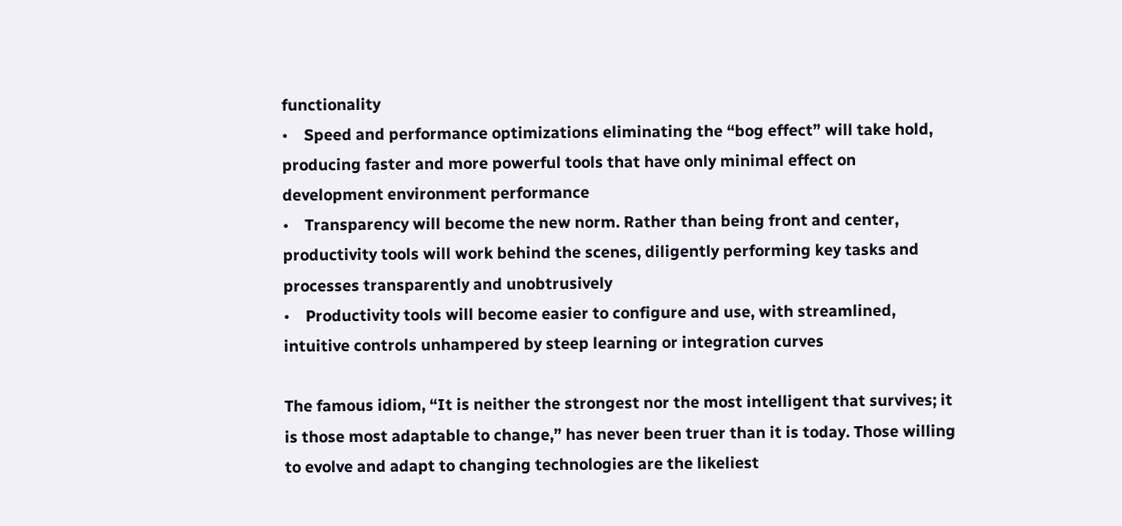functionality
•    Speed and performance optimizations eliminating the “bog effect” will take hold, producing faster and more powerful tools that have only minimal effect on development environment performance
•    Transparency will become the new norm. Rather than being front and center, productivity tools will work behind the scenes, diligently performing key tasks and processes transparently and unobtrusively
•    Productivity tools will become easier to configure and use, with streamlined, intuitive controls unhampered by steep learning or integration curves

The famous idiom, “It is neither the strongest nor the most intelligent that survives; it is those most adaptable to change,” has never been truer than it is today. Those willing to evolve and adapt to changing technologies are the likeliest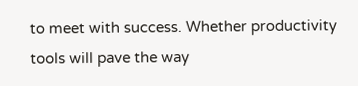to meet with success. Whether productivity tools will pave the way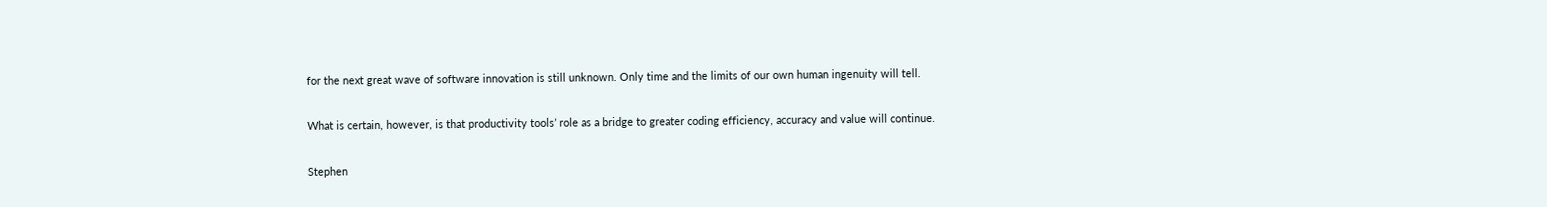for the next great wave of software innovation is still unknown. Only time and the limits of our own human ingenuity will tell.

What is certain, however, is that productivity tools’ role as a bridge to greater coding efficiency, accuracy and value will continue.

Stephen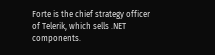Forte is the chief strategy officer of Telerik, which sells .NET components.